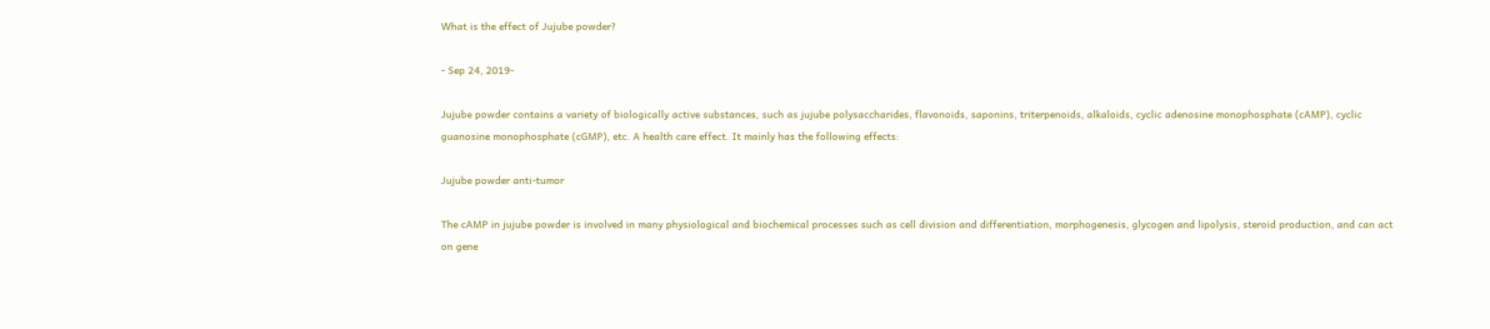What is the effect of Jujube powder?

- Sep 24, 2019-

Jujube powder contains a variety of biologically active substances, such as jujube polysaccharides, flavonoids, saponins, triterpenoids, alkaloids, cyclic adenosine monophosphate (cAMP), cyclic guanosine monophosphate (cGMP), etc. A health care effect. It mainly has the following effects:

Jujube powder anti-tumor

The cAMP in jujube powder is involved in many physiological and biochemical processes such as cell division and differentiation, morphogenesis, glycogen and lipolysis, steroid production, and can act on gene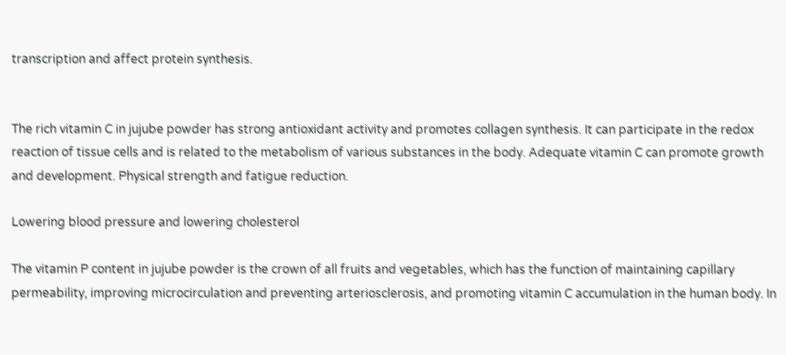transcription and affect protein synthesis.


The rich vitamin C in jujube powder has strong antioxidant activity and promotes collagen synthesis. It can participate in the redox reaction of tissue cells and is related to the metabolism of various substances in the body. Adequate vitamin C can promote growth and development. Physical strength and fatigue reduction.

Lowering blood pressure and lowering cholesterol

The vitamin P content in jujube powder is the crown of all fruits and vegetables, which has the function of maintaining capillary permeability, improving microcirculation and preventing arteriosclerosis, and promoting vitamin C accumulation in the human body. In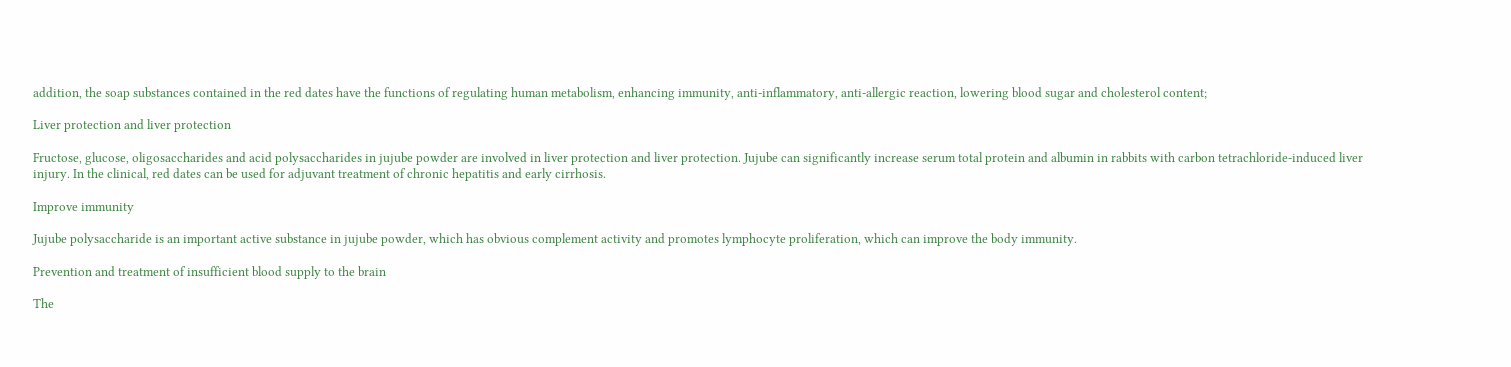addition, the soap substances contained in the red dates have the functions of regulating human metabolism, enhancing immunity, anti-inflammatory, anti-allergic reaction, lowering blood sugar and cholesterol content;

Liver protection and liver protection

Fructose, glucose, oligosaccharides and acid polysaccharides in jujube powder are involved in liver protection and liver protection. Jujube can significantly increase serum total protein and albumin in rabbits with carbon tetrachloride-induced liver injury. In the clinical, red dates can be used for adjuvant treatment of chronic hepatitis and early cirrhosis.

Improve immunity

Jujube polysaccharide is an important active substance in jujube powder, which has obvious complement activity and promotes lymphocyte proliferation, which can improve the body immunity.

Prevention and treatment of insufficient blood supply to the brain

The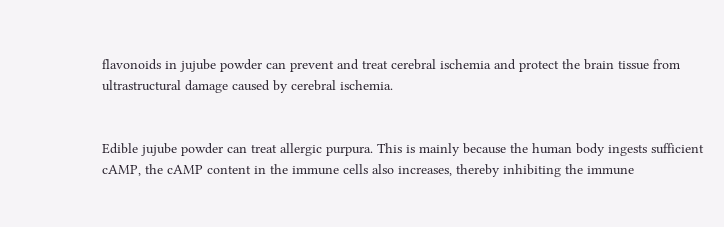flavonoids in jujube powder can prevent and treat cerebral ischemia and protect the brain tissue from ultrastructural damage caused by cerebral ischemia.


Edible jujube powder can treat allergic purpura. This is mainly because the human body ingests sufficient cAMP, the cAMP content in the immune cells also increases, thereby inhibiting the immune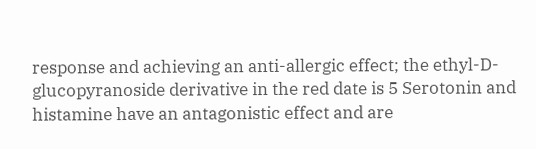response and achieving an anti-allergic effect; the ethyl-D-glucopyranoside derivative in the red date is 5 Serotonin and histamine have an antagonistic effect and are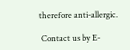therefore anti-allergic.

 Contact us by E-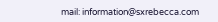mail: information@sxrebecca.com